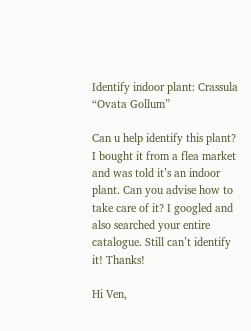Identify indoor plant: Crassula “Ovata Gollum”

Can u help identify this plant? I bought it from a flea market and was told it’s an indoor plant. Can you advise how to take care of it? I googled and also searched your entire catalogue. Still can’t identify it! Thanks!

Hi Ven,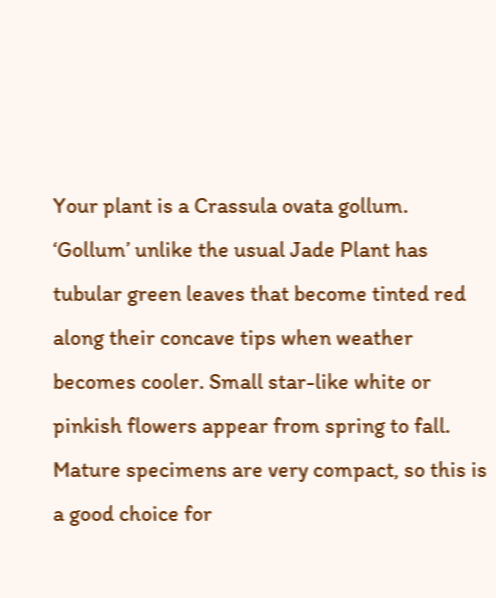Your plant is a Crassula ovata gollum.  ‘Gollum’ unlike the usual Jade Plant has tubular green leaves that become tinted red along their concave tips when weather becomes cooler. Small star-like white or pinkish flowers appear from spring to fall. Mature specimens are very compact, so this is a good choice for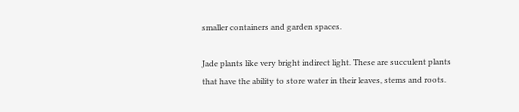smaller containers and garden spaces.

Jade plants like very bright indirect light. These are succulent plants that have the ability to store water in their leaves, stems and roots.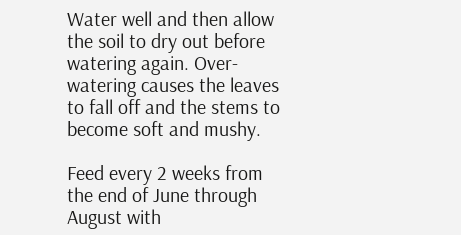Water well and then allow the soil to dry out before watering again. Over- watering causes the leaves to fall off and the stems to become soft and mushy.

Feed every 2 weeks from the end of June through August with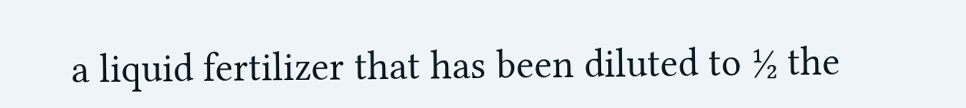a liquid fertilizer that has been diluted to ½ the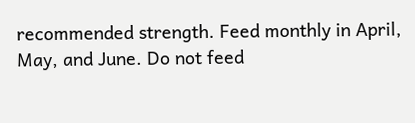recommended strength. Feed monthly in April, May, and June. Do not feed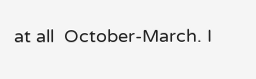at all  October-March. I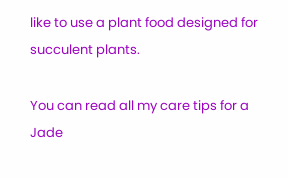like to use a plant food designed for succulent plants.

You can read all my care tips for a Jade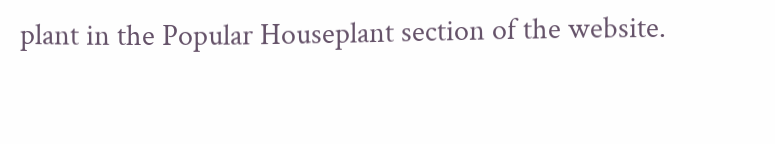plant in the Popular Houseplant section of the website.